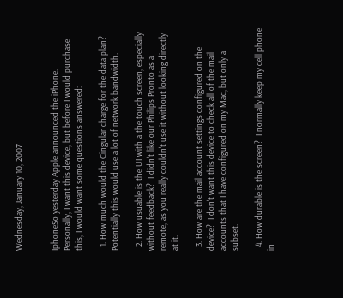Wednesday, January 10, 2007


IphoneSo yesterday Apple announced the iPhone.  Personally, I want this device, but before I would purchase this, I would want some questions answered:

  1. How much would the Cingular charge for the data plan?  Potentially this would use a lot of network bandwidth.

  2. How usuable is the UI with a the touch screen, especially without feedback?  I didn't like our Philips Pronto as a remote, as you really couldn't use it without looking directly at it.

  3. How are the mail account settings configured on the device?  I don't want this device to check all of the mail accounts that I have configured on my Mac, but only a subset.

  4. How durable is the screen?  I normally keep my cell phone in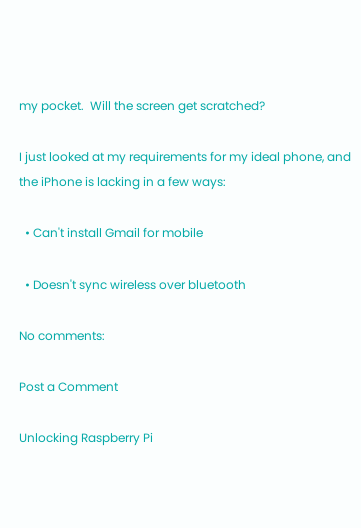my pocket.  Will the screen get scratched?

I just looked at my requirements for my ideal phone, and the iPhone is lacking in a few ways:

  • Can't install Gmail for mobile

  • Doesn't sync wireless over bluetooth

No comments:

Post a Comment

Unlocking Raspberry Pi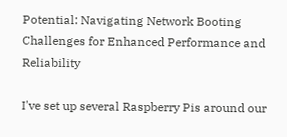Potential: Navigating Network Booting Challenges for Enhanced Performance and Reliability

I've set up several Raspberry Pis around our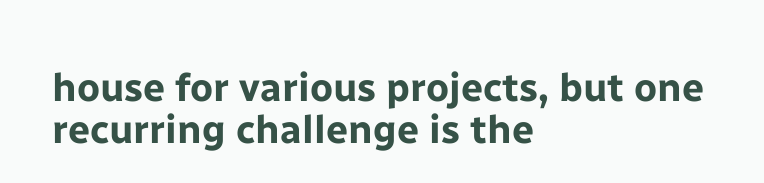house for various projects, but one recurring challenge is the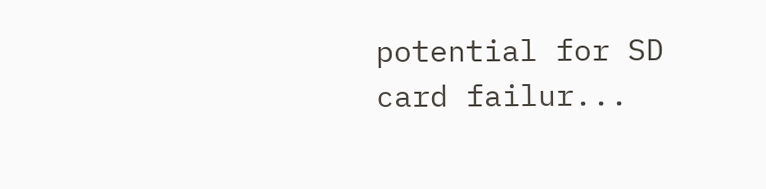potential for SD card failur...